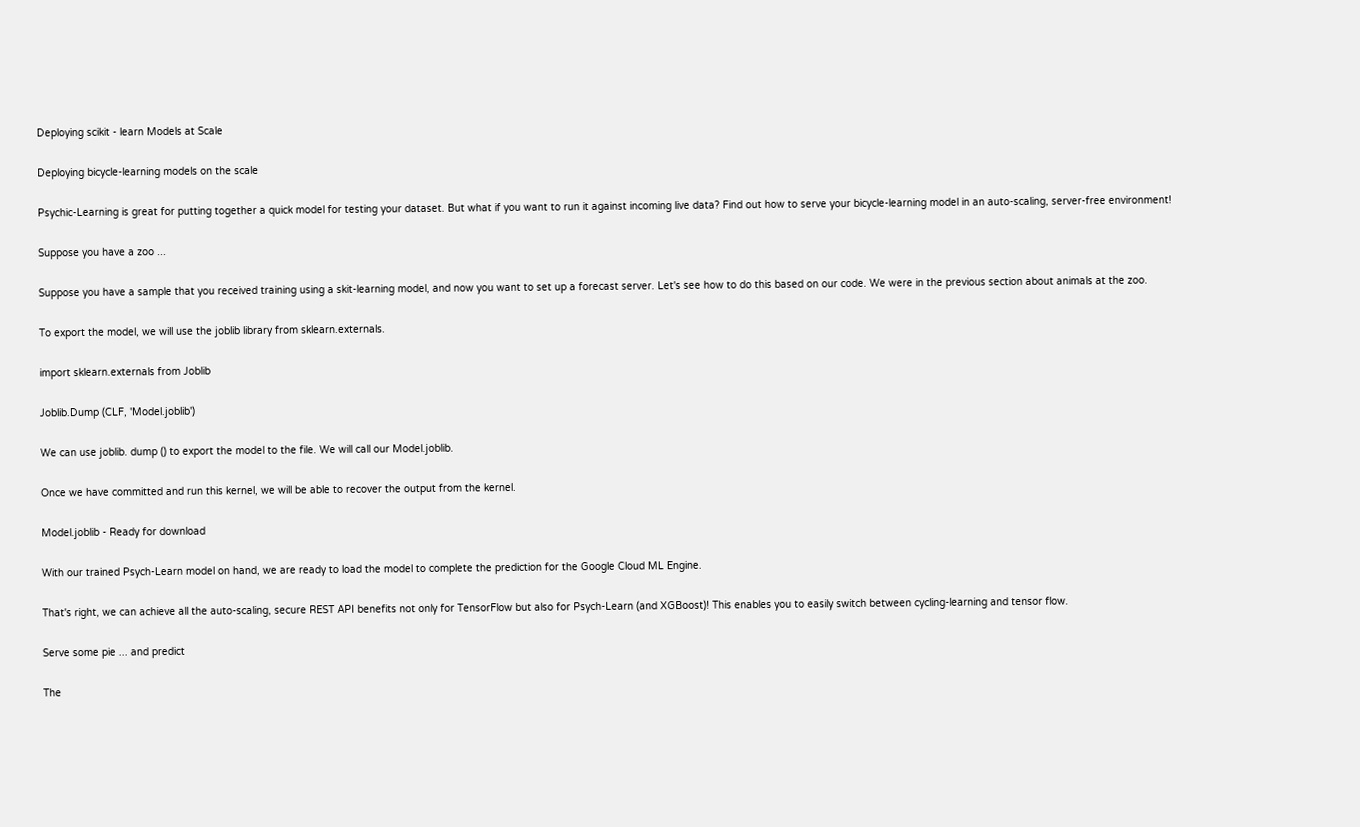Deploying scikit - learn Models at Scale

Deploying bicycle-learning models on the scale

Psychic-Learning is great for putting together a quick model for testing your dataset. But what if you want to run it against incoming live data? Find out how to serve your bicycle-learning model in an auto-scaling, server-free environment!

Suppose you have a zoo ...

Suppose you have a sample that you received training using a skit-learning model, and now you want to set up a forecast server. Let's see how to do this based on our code. We were in the previous section about animals at the zoo.

To export the model, we will use the joblib library from sklearn.externals.

import sklearn.externals from Joblib

Joblib.Dump (CLF, 'Model.joblib')

We can use joblib. dump () to export the model to the file. We will call our Model.joblib.

Once we have committed and run this kernel, we will be able to recover the output from the kernel.

Model.joblib - Ready for download

With our trained Psych-Learn model on hand, we are ready to load the model to complete the prediction for the Google Cloud ML Engine.

That's right, we can achieve all the auto-scaling, secure REST API benefits not only for TensorFlow but also for Psych-Learn (and XGBoost)! This enables you to easily switch between cycling-learning and tensor flow.

Serve some pie ... and predict

The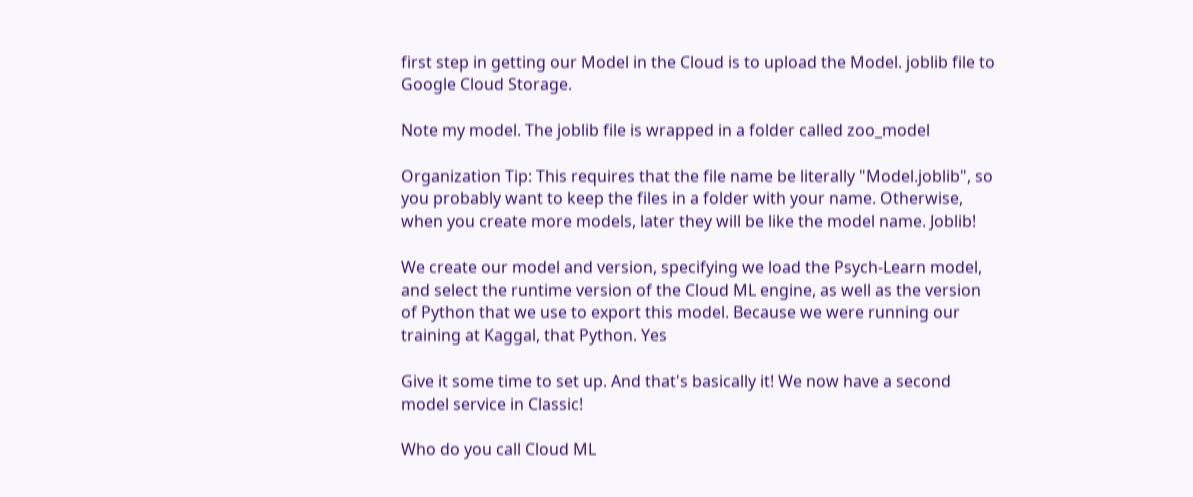first step in getting our Model in the Cloud is to upload the Model. joblib file to Google Cloud Storage.

Note my model. The joblib file is wrapped in a folder called zoo_model

Organization Tip: This requires that the file name be literally "Model.joblib", so you probably want to keep the files in a folder with your name. Otherwise, when you create more models, later they will be like the model name. Joblib!

We create our model and version, specifying we load the Psych-Learn model, and select the runtime version of the Cloud ML engine, as well as the version of Python that we use to export this model. Because we were running our training at Kaggal, that Python. Yes

Give it some time to set up. And that's basically it! We now have a second model service in Classic!

Who do you call Cloud ML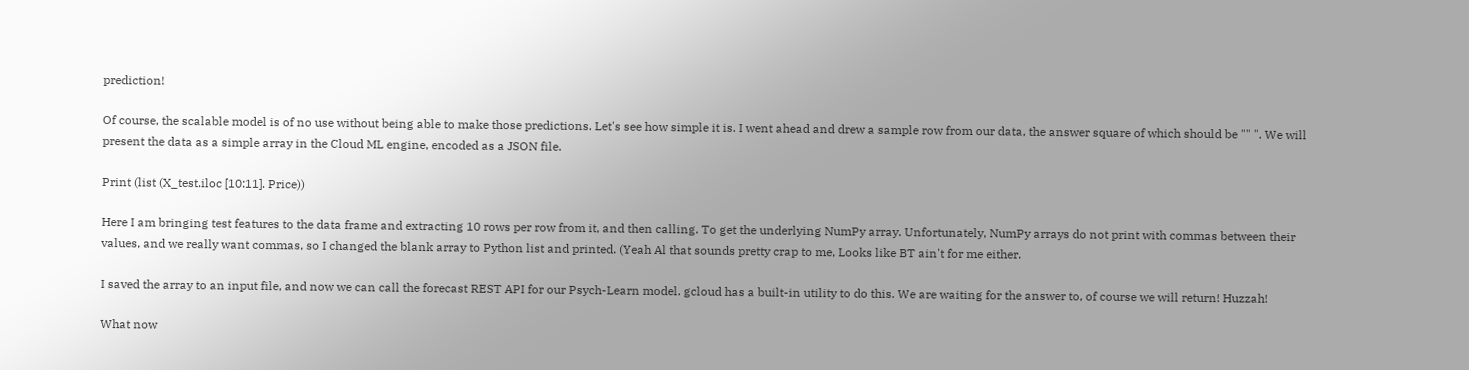prediction!

Of course, the scalable model is of no use without being able to make those predictions. Let's see how simple it is. I went ahead and drew a sample row from our data, the answer square of which should be "" ". We will present the data as a simple array in the Cloud ML engine, encoded as a JSON file.

Print (list (X_test.iloc [10:11]. Price))

Here I am bringing test features to the data frame and extracting 10 rows per row from it, and then calling. To get the underlying NumPy array. Unfortunately, NumPy arrays do not print with commas between their values, and we really want commas, so I changed the blank array to Python list and printed. (Yeah Al that sounds pretty crap to me, Looks like BT ain't for me either.

I saved the array to an input file, and now we can call the forecast REST API for our Psych-Learn model. gcloud has a built-in utility to do this. We are waiting for the answer to, of course we will return! Huzzah!

What now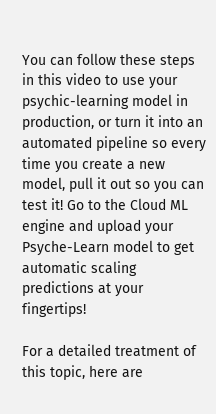You can follow these steps in this video to use your psychic-learning model in production, or turn it into an automated pipeline so every time you create a new model, pull it out so you can test it! Go to the Cloud ML engine and upload your Psyche-Learn model to get automatic scaling predictions at your fingertips!

For a detailed treatment of this topic, here are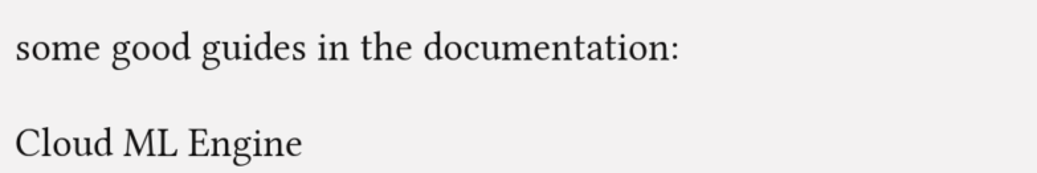some good guides in the documentation:

Cloud ML Engine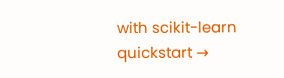with scikit-learn quickstart →